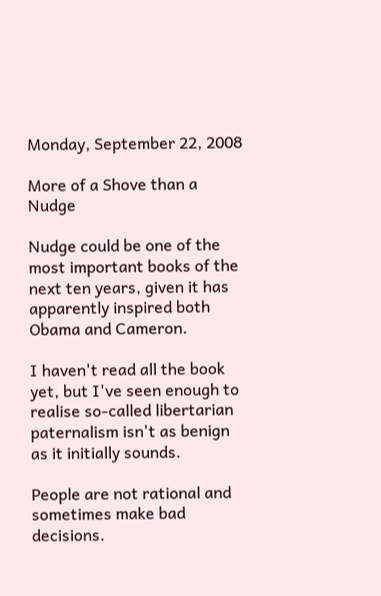Monday, September 22, 2008

More of a Shove than a Nudge

Nudge could be one of the most important books of the next ten years, given it has apparently inspired both Obama and Cameron.

I haven't read all the book yet, but I've seen enough to realise so-called libertarian paternalism isn't as benign as it initially sounds.

People are not rational and sometimes make bad decisions.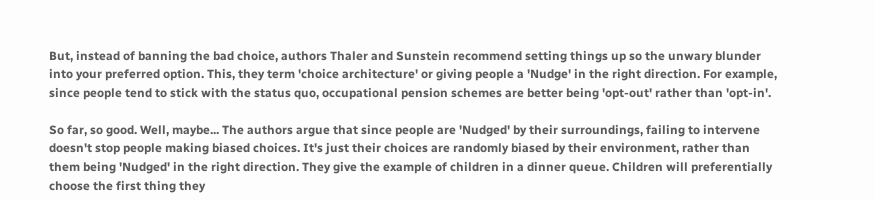But, instead of banning the bad choice, authors Thaler and Sunstein recommend setting things up so the unwary blunder into your preferred option. This, they term 'choice architecture' or giving people a 'Nudge' in the right direction. For example, since people tend to stick with the status quo, occupational pension schemes are better being 'opt-out' rather than 'opt-in'.

So far, so good. Well, maybe... The authors argue that since people are 'Nudged' by their surroundings, failing to intervene doesn't stop people making biased choices. It's just their choices are randomly biased by their environment, rather than them being 'Nudged' in the right direction. They give the example of children in a dinner queue. Children will preferentially choose the first thing they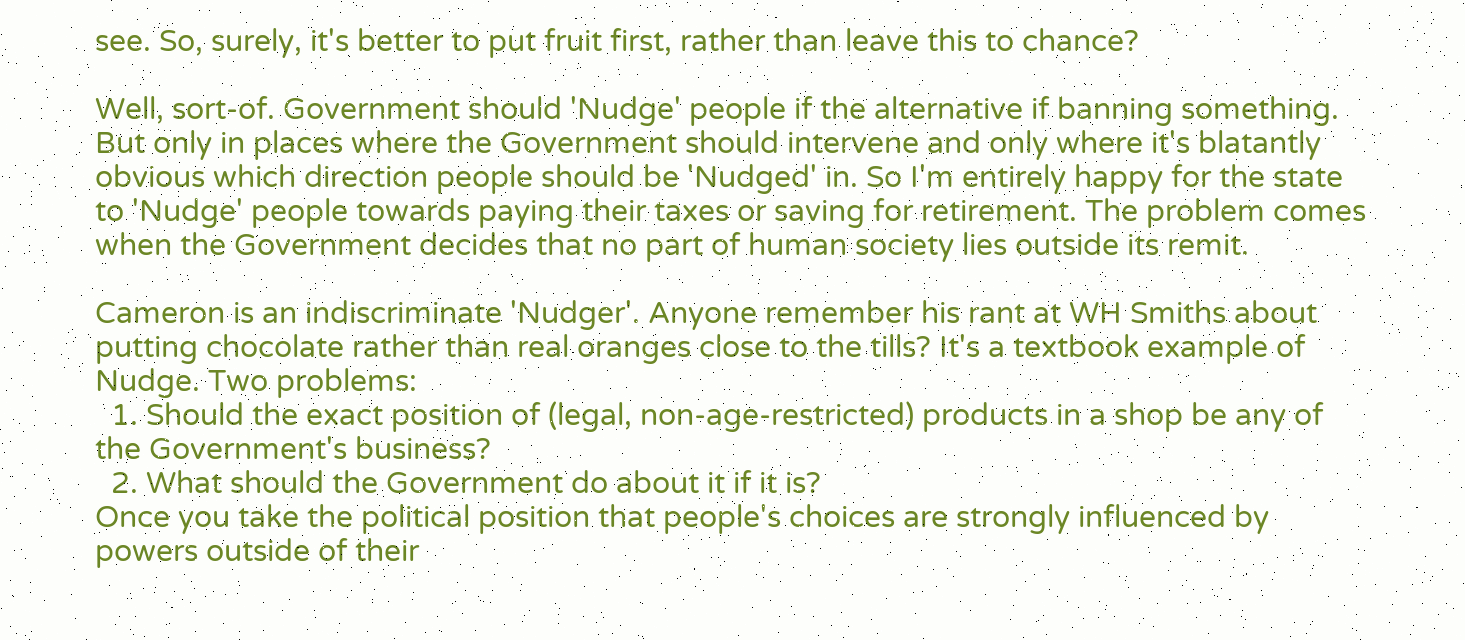see. So, surely, it's better to put fruit first, rather than leave this to chance?

Well, sort-of. Government should 'Nudge' people if the alternative if banning something. But only in places where the Government should intervene and only where it's blatantly obvious which direction people should be 'Nudged' in. So I'm entirely happy for the state to 'Nudge' people towards paying their taxes or saving for retirement. The problem comes when the Government decides that no part of human society lies outside its remit.

Cameron is an indiscriminate 'Nudger'. Anyone remember his rant at WH Smiths about putting chocolate rather than real oranges close to the tills? It's a textbook example of Nudge. Two problems:
  1. Should the exact position of (legal, non-age-restricted) products in a shop be any of the Government's business?
  2. What should the Government do about it if it is?
Once you take the political position that people's choices are strongly influenced by powers outside of their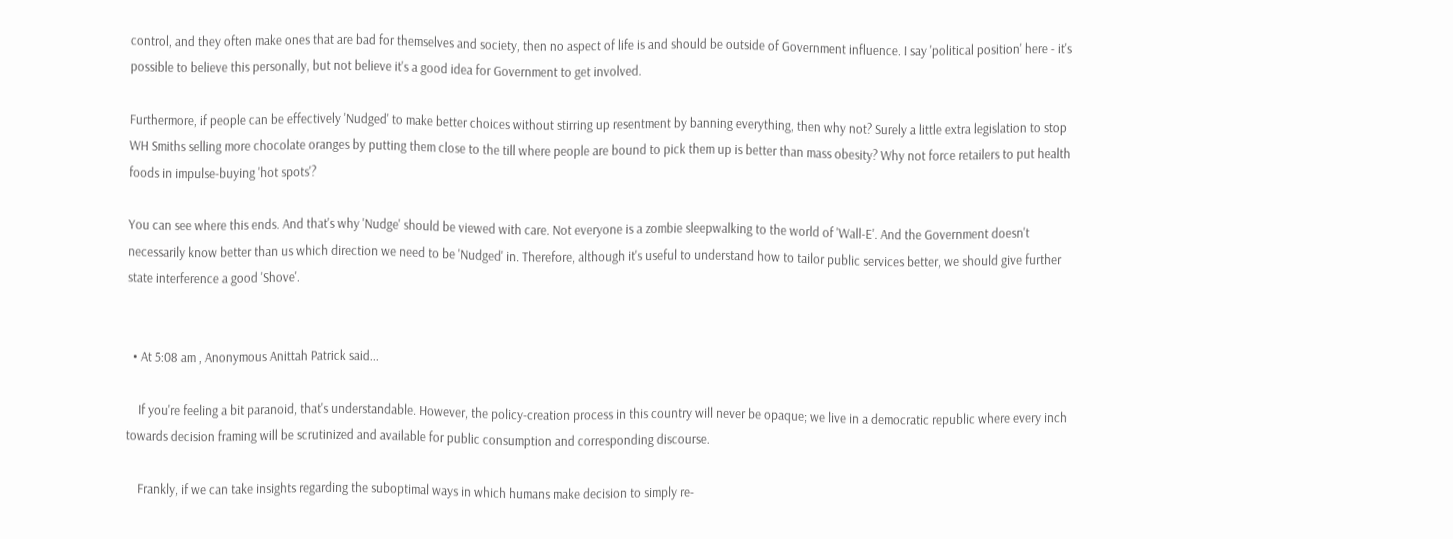control, and they often make ones that are bad for themselves and society, then no aspect of life is and should be outside of Government influence. I say 'political position' here - it's possible to believe this personally, but not believe it's a good idea for Government to get involved.

Furthermore, if people can be effectively 'Nudged' to make better choices without stirring up resentment by banning everything, then why not? Surely a little extra legislation to stop WH Smiths selling more chocolate oranges by putting them close to the till where people are bound to pick them up is better than mass obesity? Why not force retailers to put health foods in impulse-buying 'hot spots'?

You can see where this ends. And that's why 'Nudge' should be viewed with care. Not everyone is a zombie sleepwalking to the world of 'Wall-E'. And the Government doesn't necessarily know better than us which direction we need to be 'Nudged' in. Therefore, although it's useful to understand how to tailor public services better, we should give further state interference a good 'Shove'.


  • At 5:08 am , Anonymous Anittah Patrick said...

    If you're feeling a bit paranoid, that's understandable. However, the policy-creation process in this country will never be opaque; we live in a democratic republic where every inch towards decision framing will be scrutinized and available for public consumption and corresponding discourse.

    Frankly, if we can take insights regarding the suboptimal ways in which humans make decision to simply re-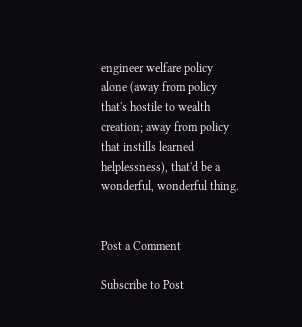engineer welfare policy alone (away from policy that's hostile to wealth creation; away from policy that instills learned helplessness), that'd be a wonderful, wonderful thing.


Post a Comment

Subscribe to Post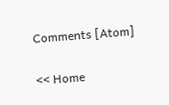Comments [Atom]

<< Home